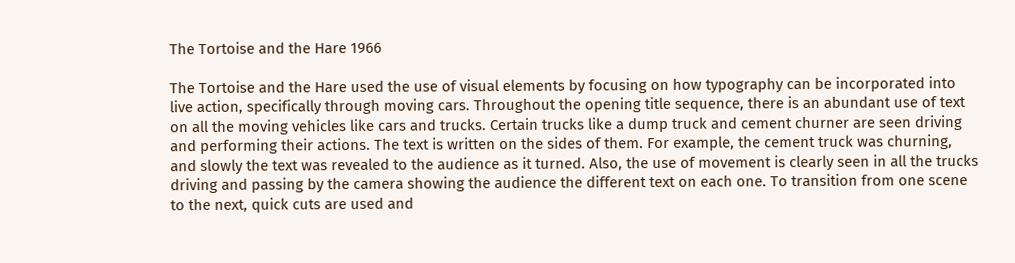The Tortoise and the Hare 1966

The Tortoise and the Hare used the use of visual elements by focusing on how typography can be incorporated into live action, specifically through moving cars. Throughout the opening title sequence, there is an abundant use of text on all the moving vehicles like cars and trucks. Certain trucks like a dump truck and cement churner are seen driving and performing their actions. The text is written on the sides of them. For example, the cement truck was churning, and slowly the text was revealed to the audience as it turned. Also, the use of movement is clearly seen in all the trucks driving and passing by the camera showing the audience the different text on each one. To transition from one scene to the next, quick cuts are used and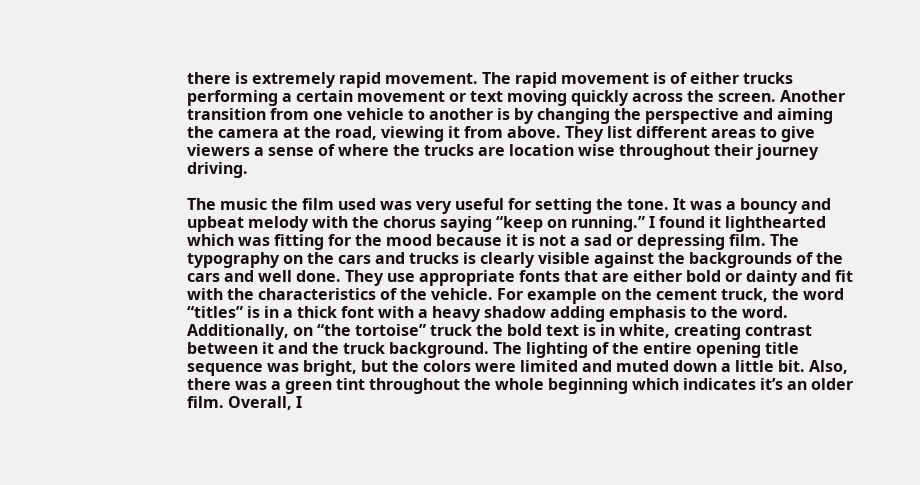there is extremely rapid movement. The rapid movement is of either trucks performing a certain movement or text moving quickly across the screen. Another transition from one vehicle to another is by changing the perspective and aiming the camera at the road, viewing it from above. They list different areas to give viewers a sense of where the trucks are location wise throughout their journey driving.

The music the film used was very useful for setting the tone. It was a bouncy and upbeat melody with the chorus saying “keep on running.” I found it lighthearted which was fitting for the mood because it is not a sad or depressing film. The typography on the cars and trucks is clearly visible against the backgrounds of the cars and well done. They use appropriate fonts that are either bold or dainty and fit with the characteristics of the vehicle. For example on the cement truck, the word “titles” is in a thick font with a heavy shadow adding emphasis to the word. Additionally, on “the tortoise” truck the bold text is in white, creating contrast between it and the truck background. The lighting of the entire opening title sequence was bright, but the colors were limited and muted down a little bit. Also, there was a green tint throughout the whole beginning which indicates it’s an older film. Overall, I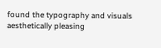found the typography and visuals aesthetically pleasing